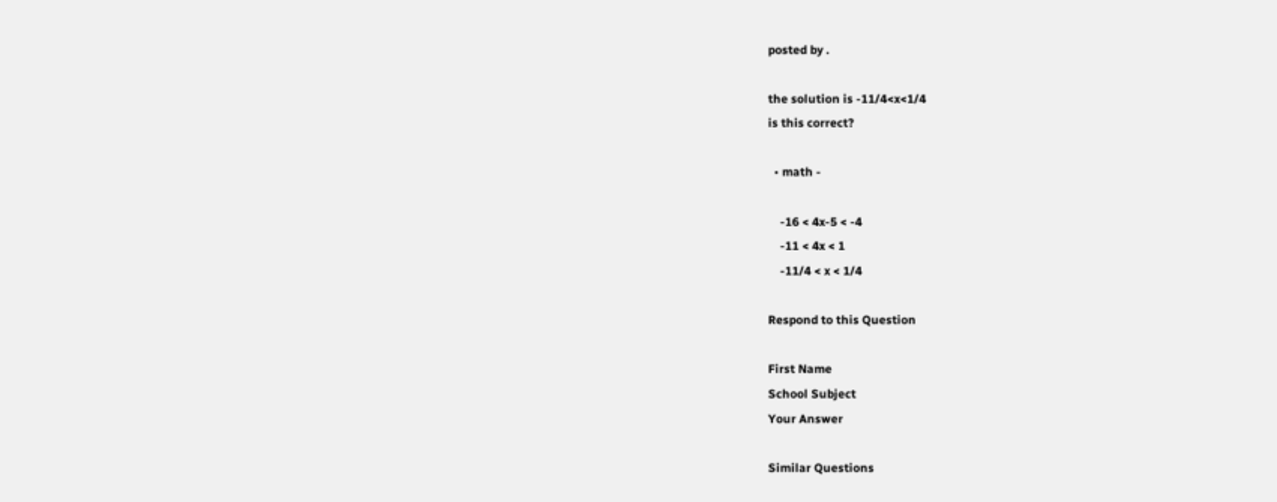posted by .

the solution is -11/4<x<1/4
is this correct?

  • math -

    -16 < 4x-5 < -4
    -11 < 4x < 1
    -11/4 < x < 1/4

Respond to this Question

First Name
School Subject
Your Answer

Similar Questions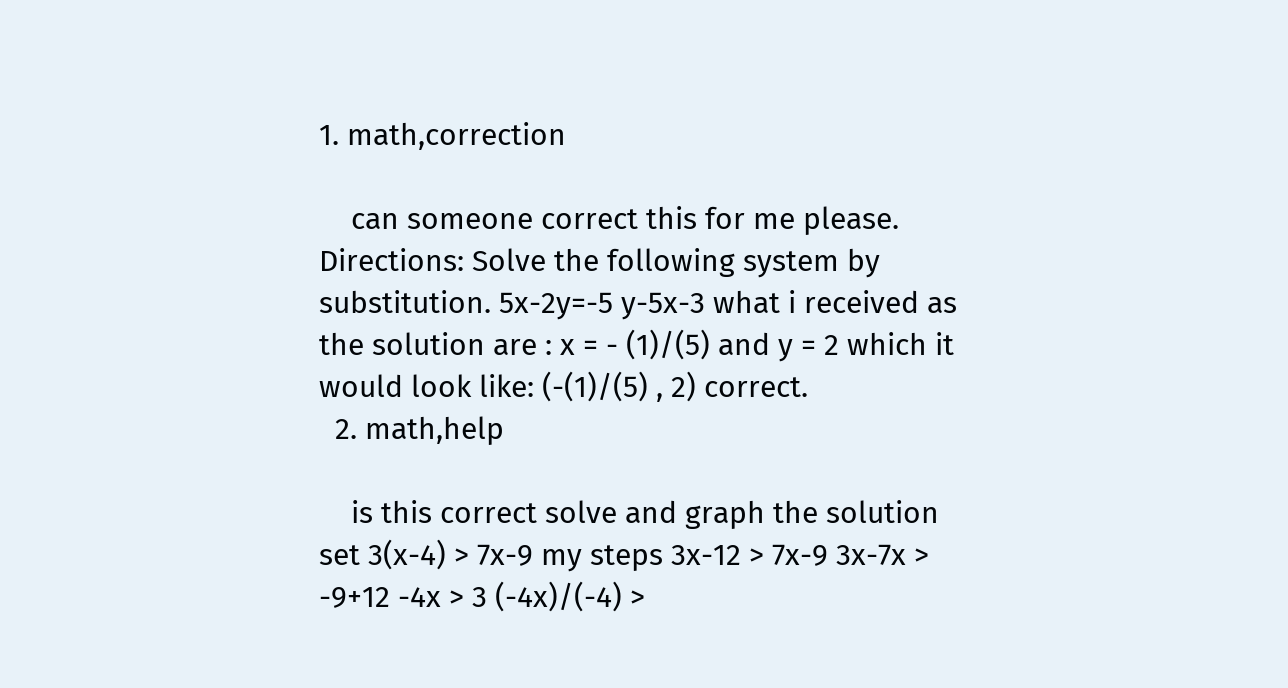1. math,correction

    can someone correct this for me please. Directions: Solve the following system by substitution. 5x-2y=-5 y-5x-3 what i received as the solution are : x = - (1)/(5) and y = 2 which it would look like: (-(1)/(5) , 2) correct.
  2. math,help

    is this correct solve and graph the solution set 3(x-4) > 7x-9 my steps 3x-12 > 7x-9 3x-7x > -9+12 -4x > 3 (-4x)/(-4) >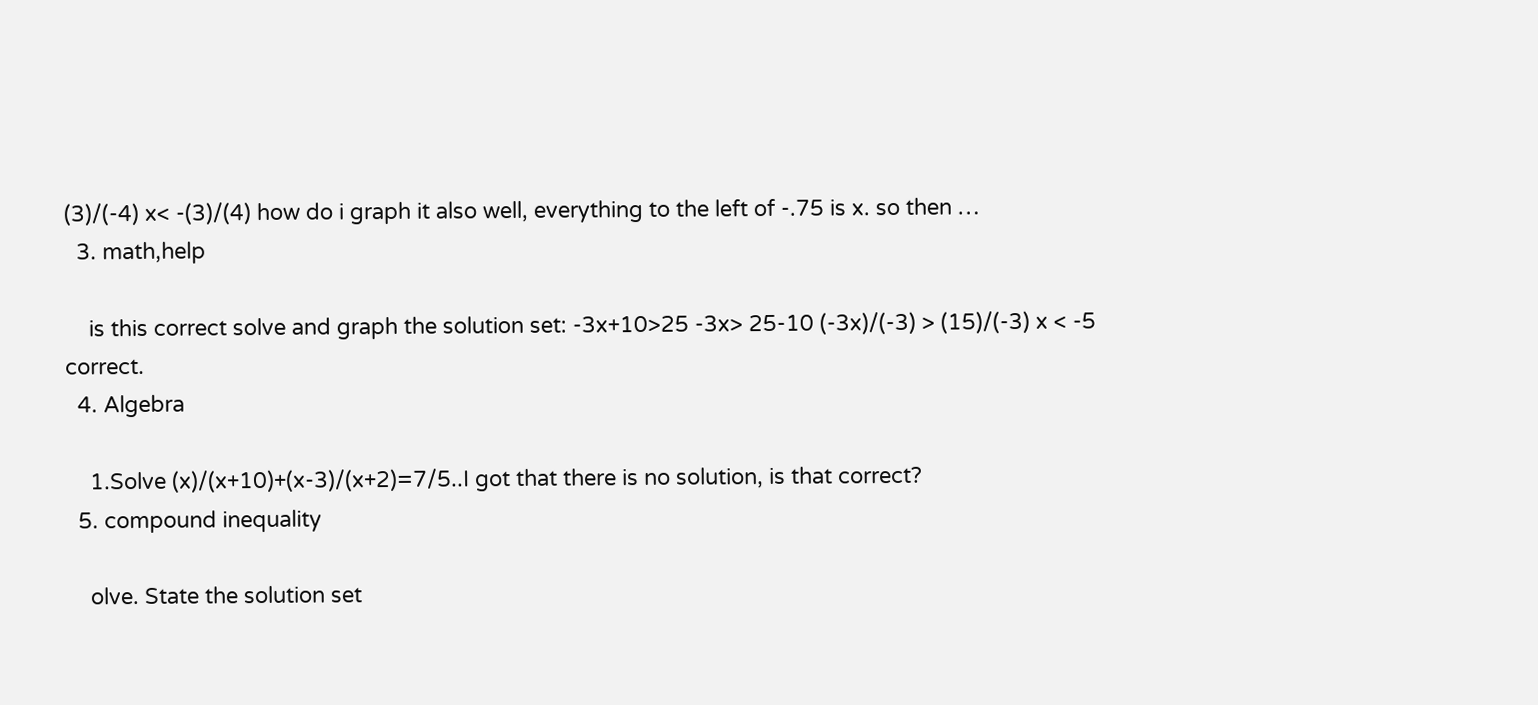(3)/(-4) x< -(3)/(4) how do i graph it also well, everything to the left of -.75 is x. so then …
  3. math,help

    is this correct solve and graph the solution set: -3x+10>25 -3x> 25-10 (-3x)/(-3) > (15)/(-3) x < -5 correct.
  4. Algebra

    1.Solve (x)/(x+10)+(x-3)/(x+2)=7/5..I got that there is no solution, is that correct?
  5. compound inequality

    olve. State the solution set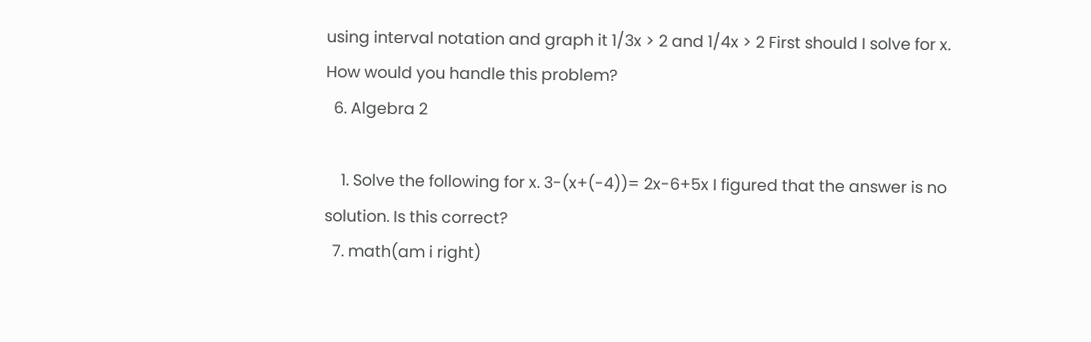using interval notation and graph it 1/3x > 2 and 1/4x > 2 First should I solve for x. How would you handle this problem?
  6. Algebra 2

    1. Solve the following for x. 3-(x+(-4))= 2x-6+5x I figured that the answer is no solution. Is this correct?
  7. math(am i right)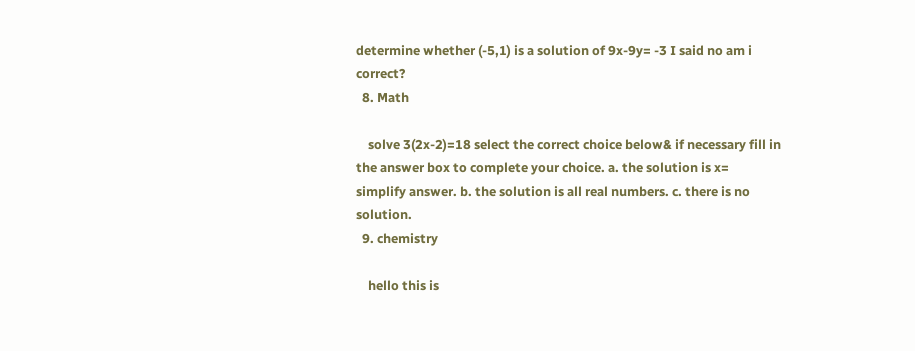determine whether (-5,1) is a solution of 9x-9y= -3 I said no am i correct?
  8. Math

    solve 3(2x-2)=18 select the correct choice below& if necessary fill in the answer box to complete your choice. a. the solution is x= simplify answer. b. the solution is all real numbers. c. there is no solution.
  9. chemistry

    hello this is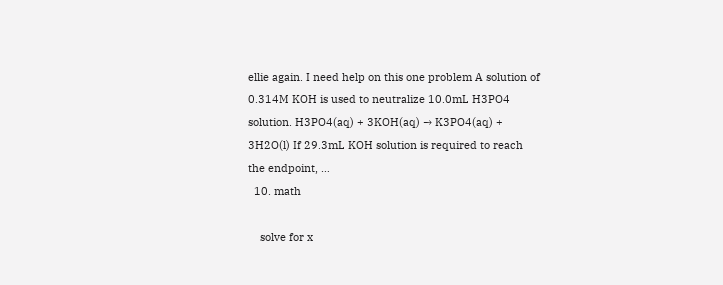ellie again. I need help on this one problem A solution of 0.314M KOH is used to neutralize 10.0mL H3PO4 solution. H3PO4(aq) + 3KOH(aq) → K3PO4(aq) + 3H2O(l) If 29.3mL KOH solution is required to reach the endpoint, …
  10. math

    solve for x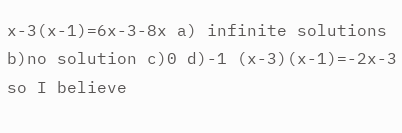x-3(x-1)=6x-3-8x a) infinite solutions b)no solution c)0 d)-1 (x-3)(x-1)=-2x-3 so I believe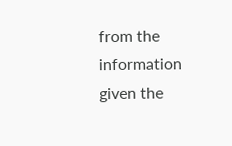from the information given the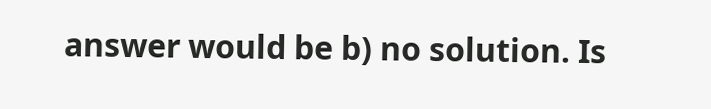answer would be b) no solution. Is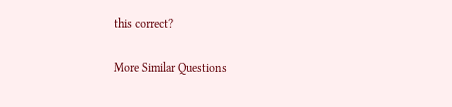this correct?

More Similar Questions